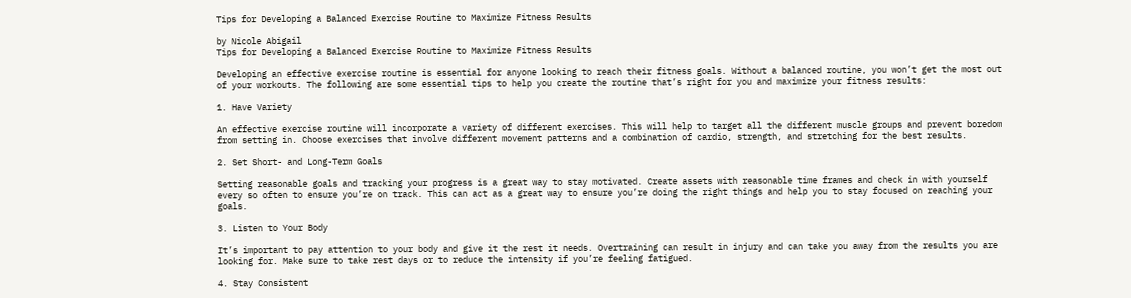Tips for Developing a Balanced Exercise Routine to Maximize Fitness Results

by Nicole Abigail
Tips for Developing a Balanced Exercise Routine to Maximize Fitness Results

Developing an effective exercise routine is essential for anyone looking to reach their fitness goals. Without a balanced routine, you won’t get the most out of your workouts. The following are some essential tips to help you create the routine that’s right for you and maximize your fitness results:

1. Have Variety

An effective exercise routine will incorporate a variety of different exercises. This will help to target all the different muscle groups and prevent boredom from setting in. Choose exercises that involve different movement patterns and a combination of cardio, strength, and stretching for the best results.

2. Set Short- and Long-Term Goals

Setting reasonable goals and tracking your progress is a great way to stay motivated. Create assets with reasonable time frames and check in with yourself every so often to ensure you’re on track. This can act as a great way to ensure you’re doing the right things and help you to stay focused on reaching your goals.

3. Listen to Your Body

It’s important to pay attention to your body and give it the rest it needs. Overtraining can result in injury and can take you away from the results you are looking for. Make sure to take rest days or to reduce the intensity if you’re feeling fatigued.

4. Stay Consistent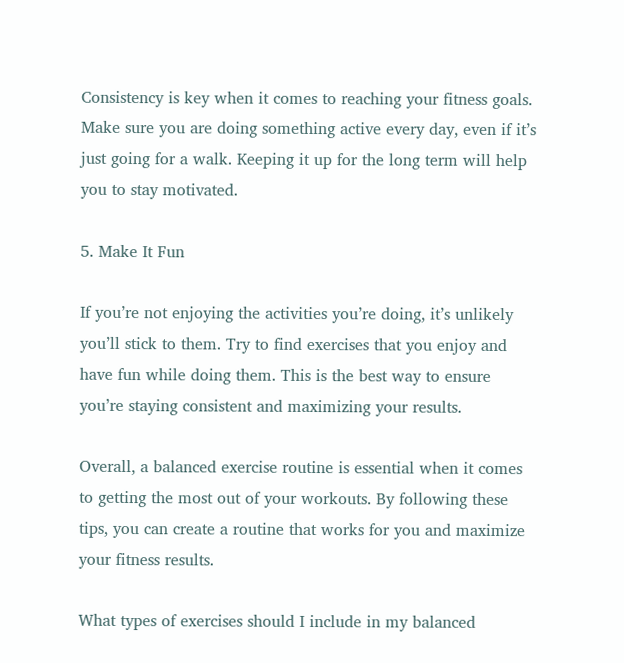Consistency is key when it comes to reaching your fitness goals. Make sure you are doing something active every day, even if it’s just going for a walk. Keeping it up for the long term will help you to stay motivated.

5. Make It Fun

If you’re not enjoying the activities you’re doing, it’s unlikely you’ll stick to them. Try to find exercises that you enjoy and have fun while doing them. This is the best way to ensure you’re staying consistent and maximizing your results.

Overall, a balanced exercise routine is essential when it comes to getting the most out of your workouts. By following these tips, you can create a routine that works for you and maximize your fitness results.

What types of exercises should I include in my balanced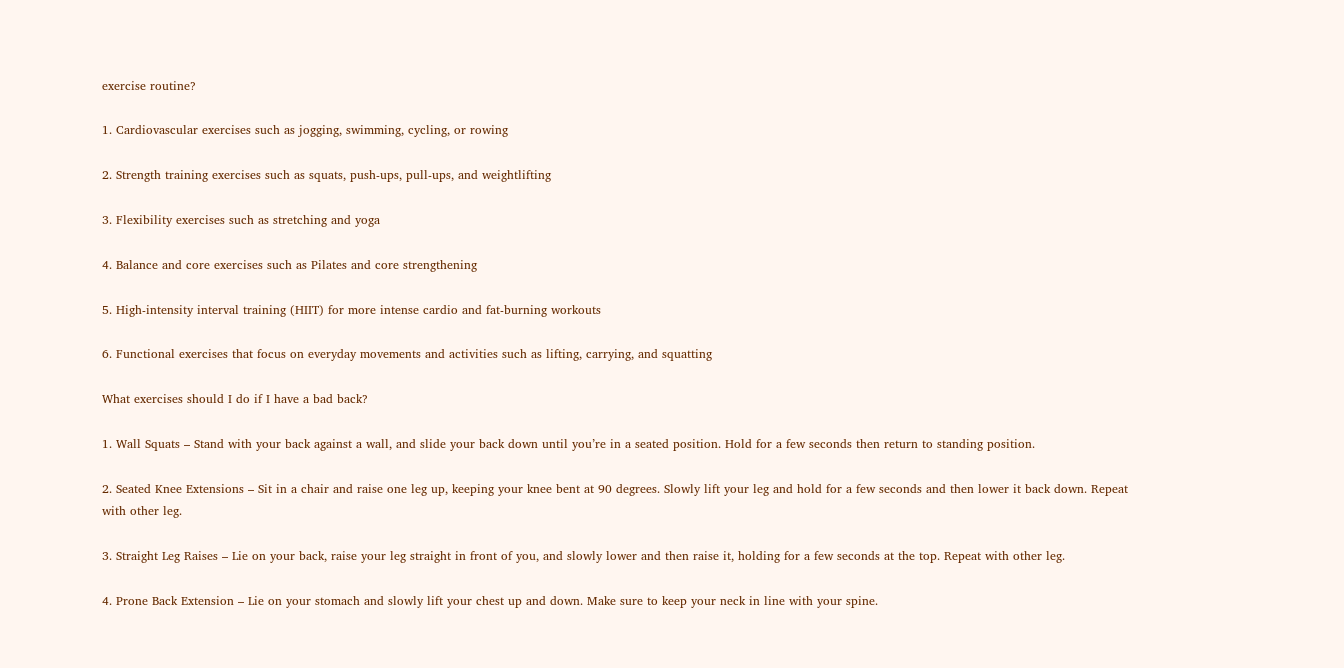exercise routine?

1. Cardiovascular exercises such as jogging, swimming, cycling, or rowing

2. Strength training exercises such as squats, push-ups, pull-ups, and weightlifting

3. Flexibility exercises such as stretching and yoga

4. Balance and core exercises such as Pilates and core strengthening

5. High-intensity interval training (HIIT) for more intense cardio and fat-burning workouts

6. Functional exercises that focus on everyday movements and activities such as lifting, carrying, and squatting

What exercises should I do if I have a bad back?

1. Wall Squats – Stand with your back against a wall, and slide your back down until you’re in a seated position. Hold for a few seconds then return to standing position.

2. Seated Knee Extensions – Sit in a chair and raise one leg up, keeping your knee bent at 90 degrees. Slowly lift your leg and hold for a few seconds and then lower it back down. Repeat with other leg.

3. Straight Leg Raises – Lie on your back, raise your leg straight in front of you, and slowly lower and then raise it, holding for a few seconds at the top. Repeat with other leg.

4. Prone Back Extension – Lie on your stomach and slowly lift your chest up and down. Make sure to keep your neck in line with your spine.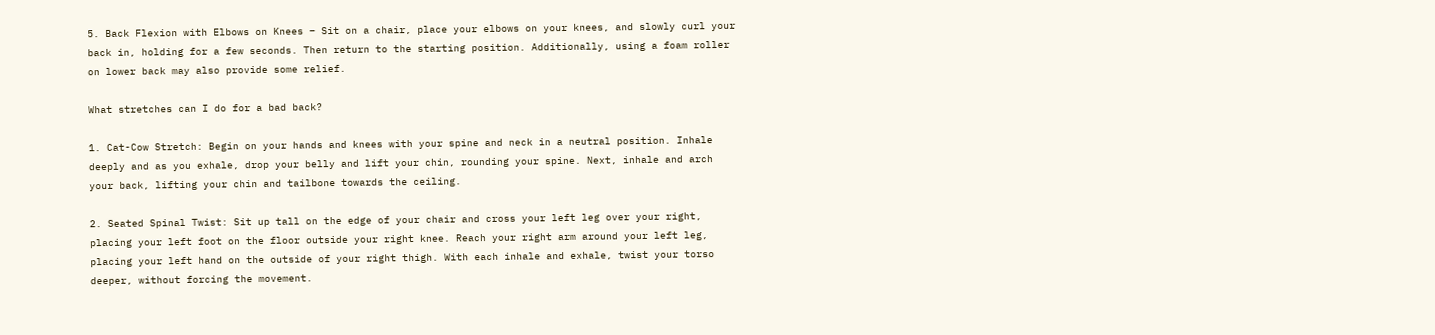5. Back Flexion with Elbows on Knees – Sit on a chair, place your elbows on your knees, and slowly curl your back in, holding for a few seconds. Then return to the starting position. Additionally, using a foam roller on lower back may also provide some relief.

What stretches can I do for a bad back?

1. Cat-Cow Stretch: Begin on your hands and knees with your spine and neck in a neutral position. Inhale deeply and as you exhale, drop your belly and lift your chin, rounding your spine. Next, inhale and arch your back, lifting your chin and tailbone towards the ceiling.

2. Seated Spinal Twist: Sit up tall on the edge of your chair and cross your left leg over your right, placing your left foot on the floor outside your right knee. Reach your right arm around your left leg, placing your left hand on the outside of your right thigh. With each inhale and exhale, twist your torso deeper, without forcing the movement.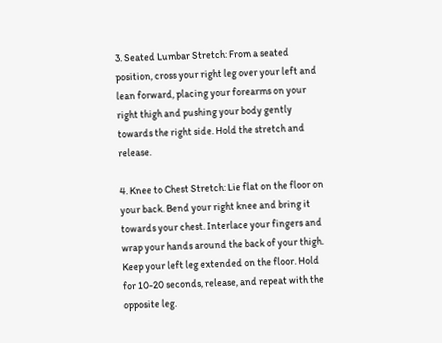3. Seated Lumbar Stretch: From a seated position, cross your right leg over your left and lean forward, placing your forearms on your right thigh and pushing your body gently towards the right side. Hold the stretch and release.

4. Knee to Chest Stretch: Lie flat on the floor on your back. Bend your right knee and bring it towards your chest. Interlace your fingers and wrap your hands around the back of your thigh. Keep your left leg extended on the floor. Hold for 10-20 seconds, release, and repeat with the opposite leg.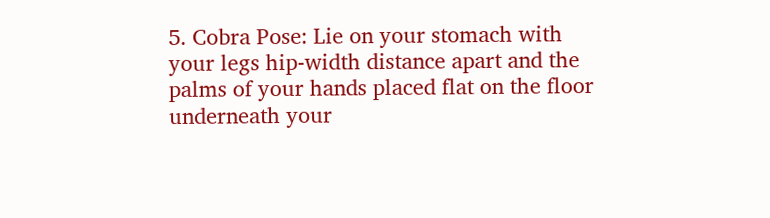5. Cobra Pose: Lie on your stomach with your legs hip-width distance apart and the palms of your hands placed flat on the floor underneath your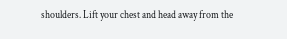shoulders. Lift your chest and head away from the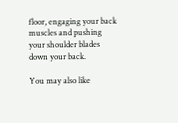floor, engaging your back muscles and pushing your shoulder blades down your back.

You may also like